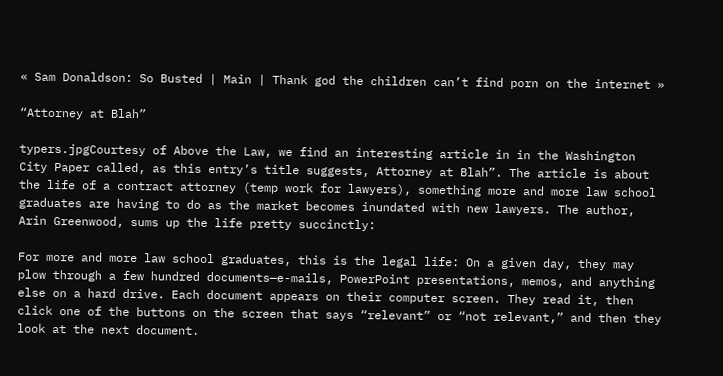« Sam Donaldson: So Busted | Main | Thank god the children can’t find porn on the internet »

“Attorney at Blah”

typers.jpgCourtesy of Above the Law, we find an interesting article in in the Washington City Paper called, as this entry’s title suggests, Attorney at Blah”. The article is about the life of a contract attorney (temp work for lawyers), something more and more law school graduates are having to do as the market becomes inundated with new lawyers. The author, Arin Greenwood, sums up the life pretty succinctly:

For more and more law school graduates, this is the legal life: On a given day, they may plow through a few hundred documents—e-mails, PowerPoint presentations, memos, and anything else on a hard drive. Each document appears on their computer screen. They read it, then click one of the buttons on the screen that says “relevant” or “not relevant,” and then they look at the next document.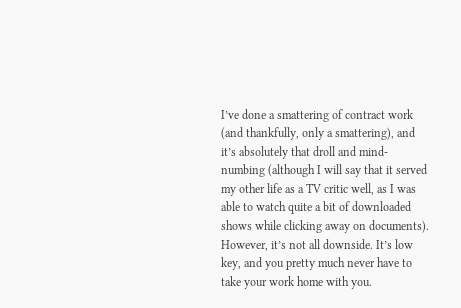I’ve done a smattering of contract work (and thankfully, only a smattering), and it’s absolutely that droll and mind-numbing (although I will say that it served my other life as a TV critic well, as I was able to watch quite a bit of downloaded shows while clicking away on documents). However, it’s not all downside. It’s low key, and you pretty much never have to take your work home with you.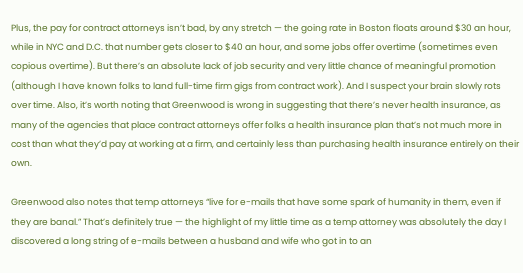Plus, the pay for contract attorneys isn’t bad, by any stretch — the going rate in Boston floats around $30 an hour, while in NYC and D.C. that number gets closer to $40 an hour, and some jobs offer overtime (sometimes even copious overtime). But there’s an absolute lack of job security and very little chance of meaningful promotion (although I have known folks to land full-time firm gigs from contract work). And I suspect your brain slowly rots over time. Also, it’s worth noting that Greenwood is wrong in suggesting that there’s never health insurance, as many of the agencies that place contract attorneys offer folks a health insurance plan that’s not much more in cost than what they’d pay at working at a firm, and certainly less than purchasing health insurance entirely on their own.

Greenwood also notes that temp attorneys “live for e-mails that have some spark of humanity in them, even if they are banal.” That’s definitely true — the highlight of my little time as a temp attorney was absolutely the day I discovered a long string of e-mails between a husband and wife who got in to an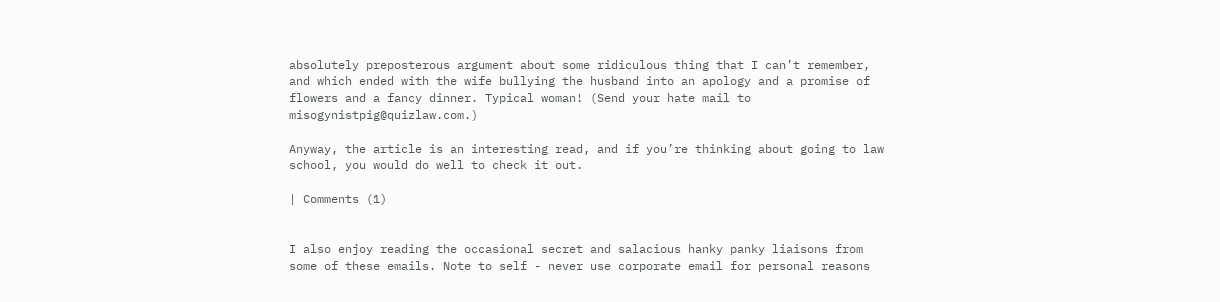absolutely preposterous argument about some ridiculous thing that I can’t remember, and which ended with the wife bullying the husband into an apology and a promise of flowers and a fancy dinner. Typical woman! (Send your hate mail to misogynistpig@quizlaw.com.)

Anyway, the article is an interesting read, and if you’re thinking about going to law school, you would do well to check it out.

| Comments (1)


I also enjoy reading the occasional secret and salacious hanky panky liaisons from some of these emails. Note to self - never use corporate email for personal reasons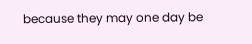because they may one day be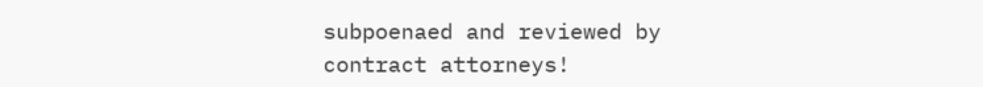subpoenaed and reviewed by contract attorneys!